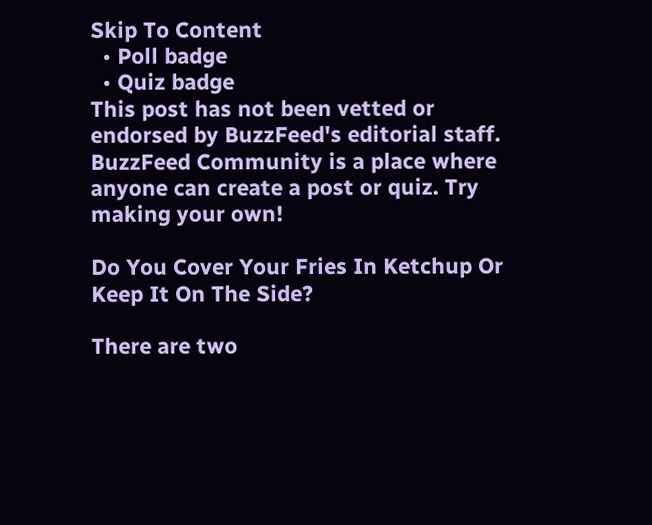Skip To Content
  • Poll badge
  • Quiz badge
This post has not been vetted or endorsed by BuzzFeed's editorial staff. BuzzFeed Community is a place where anyone can create a post or quiz. Try making your own!

Do You Cover Your Fries In Ketchup Or Keep It On The Side?

There are two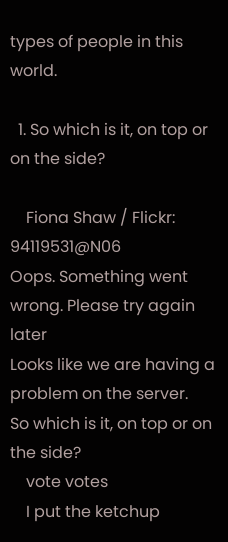types of people in this world.

  1. So which is it, on top or on the side?

    Fiona Shaw / Flickr: 94119531@N06
Oops. Something went wrong. Please try again later
Looks like we are having a problem on the server.
So which is it, on top or on the side?
    vote votes
    I put the ketchup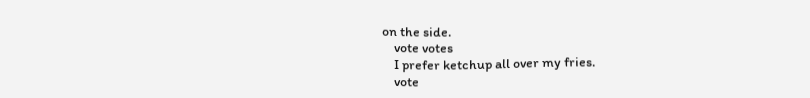on the side.
    vote votes
    I prefer ketchup all over my fries.
    vote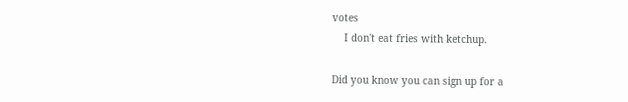votes
    I don't eat fries with ketchup.

Did you know you can sign up for a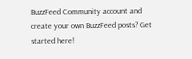BuzzFeed Community account and create your own BuzzFeed posts? Get started here!